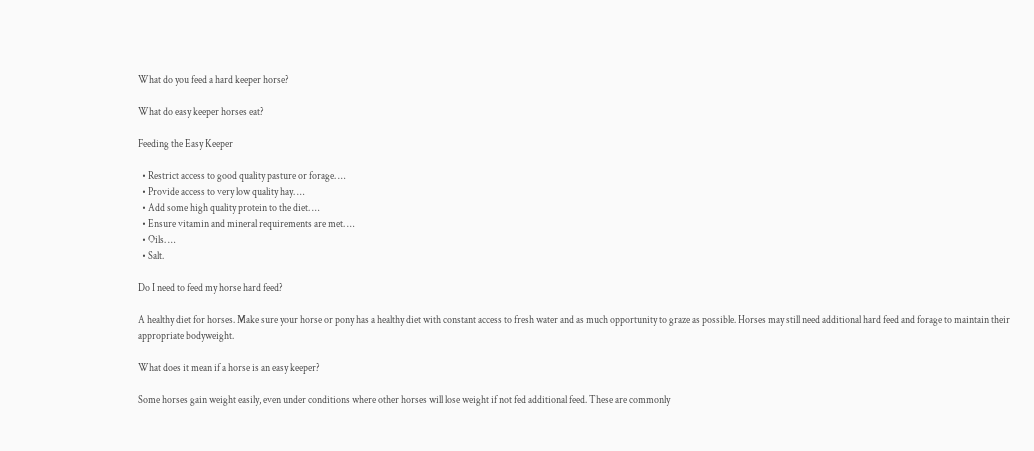What do you feed a hard keeper horse?

What do easy keeper horses eat?

Feeding the Easy Keeper

  • Restrict access to good quality pasture or forage. …
  • Provide access to very low quality hay. …
  • Add some high quality protein to the diet. …
  • Ensure vitamin and mineral requirements are met. …
  • Oils. …
  • Salt.

Do I need to feed my horse hard feed?

A healthy diet for horses. Make sure your horse or pony has a healthy diet with constant access to fresh water and as much opportunity to graze as possible. Horses may still need additional hard feed and forage to maintain their appropriate bodyweight.

What does it mean if a horse is an easy keeper?

Some horses gain weight easily, even under conditions where other horses will lose weight if not fed additional feed. These are commonly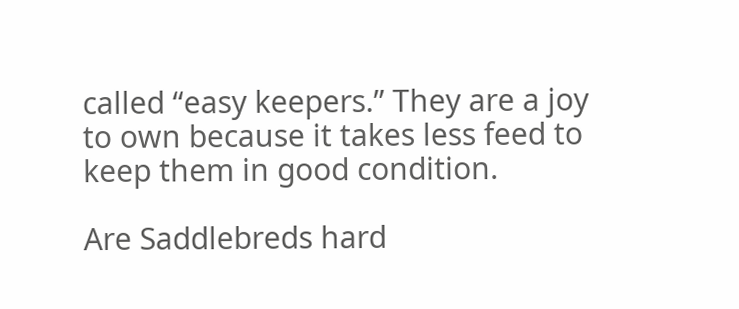called “easy keepers.” They are a joy to own because it takes less feed to keep them in good condition.

Are Saddlebreds hard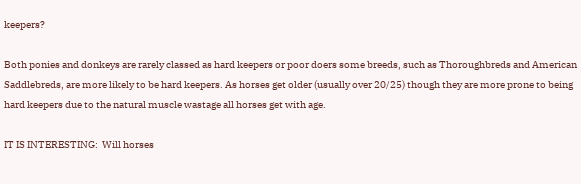keepers?

Both ponies and donkeys are rarely classed as hard keepers or poor doers some breeds, such as Thoroughbreds and American Saddlebreds, are more likely to be hard keepers. As horses get older (usually over 20/25) though they are more prone to being hard keepers due to the natural muscle wastage all horses get with age.

IT IS INTERESTING:  Will horses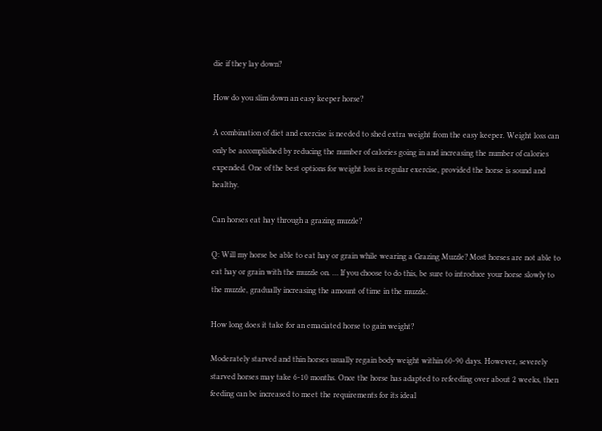die if they lay down?

How do you slim down an easy keeper horse?

A combination of diet and exercise is needed to shed extra weight from the easy keeper. Weight loss can only be accomplished by reducing the number of calories going in and increasing the number of calories expended. One of the best options for weight loss is regular exercise, provided the horse is sound and healthy.

Can horses eat hay through a grazing muzzle?

Q: Will my horse be able to eat hay or grain while wearing a Grazing Muzzle? Most horses are not able to eat hay or grain with the muzzle on. … If you choose to do this, be sure to introduce your horse slowly to the muzzle, gradually increasing the amount of time in the muzzle.

How long does it take for an emaciated horse to gain weight?

Moderately starved and thin horses usually regain body weight within 60-90 days. However, severely starved horses may take 6-10 months. Once the horse has adapted to refeeding over about 2 weeks, then feeding can be increased to meet the requirements for its ideal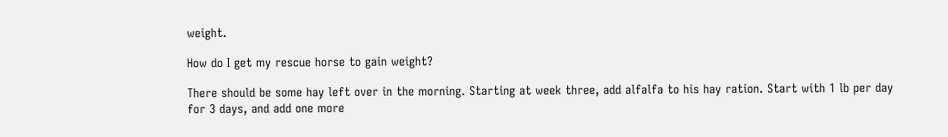weight.

How do I get my rescue horse to gain weight?

There should be some hay left over in the morning. Starting at week three, add alfalfa to his hay ration. Start with 1 lb per day for 3 days, and add one more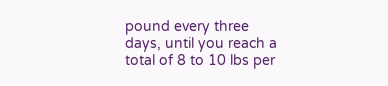pound every three days, until you reach a total of 8 to 10 lbs per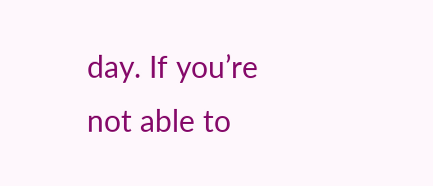day. If you’re not able to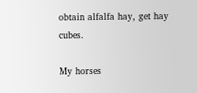obtain alfalfa hay, get hay cubes.

My horses